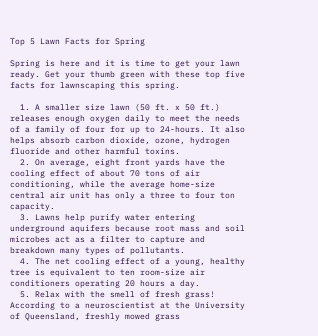Top 5 Lawn Facts for Spring

Spring is here and it is time to get your lawn ready. Get your thumb green with these top five facts for lawnscaping this spring.

  1. A smaller size lawn (50 ft. x 50 ft.) releases enough oxygen daily to meet the needs of a family of four for up to 24-hours. It also helps absorb carbon dioxide, ozone, hydrogen fluoride and other harmful toxins.
  2. On average, eight front yards have the cooling effect of about 70 tons of air conditioning, while the average home-size central air unit has only a three to four ton capacity.
  3. Lawns help purify water entering underground aquifers because root mass and soil microbes act as a filter to capture and breakdown many types of pollutants.
  4. The net cooling effect of a young, healthy tree is equivalent to ten room-size air conditioners operating 20 hours a day.
  5. Relax with the smell of fresh grass! According to a neuroscientist at the University of Queensland, freshly mowed grass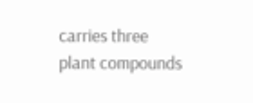carries three plant compounds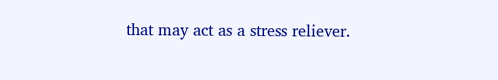that may act as a stress reliever.